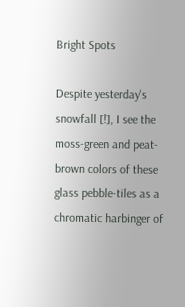Bright Spots

Despite yesterday's snowfall [!], I see the moss-green and peat-brown colors of these glass pebble-tiles as a chromatic harbinger of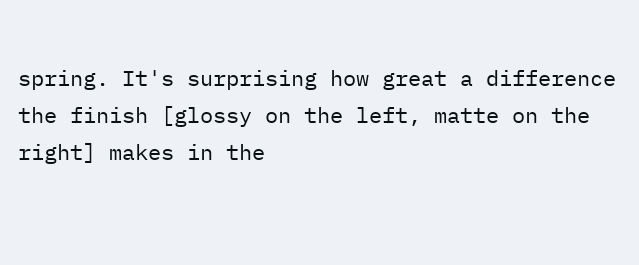spring. It's surprising how great a difference the finish [glossy on the left, matte on the right] makes in the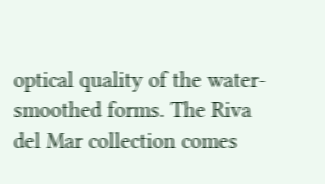optical quality of the water-smoothed forms. The Riva del Mar collection comes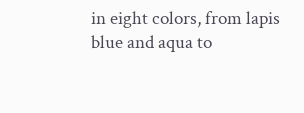in eight colors, from lapis blue and aqua to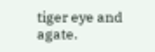tiger eye and agate.